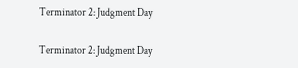Terminator 2: Judgment Day

Terminator 2: Judgment Day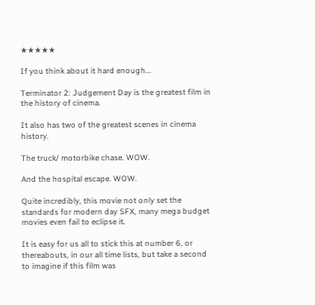★★★★★

If you think about it hard enough...

Terminator 2: Judgement Day is the greatest film in the history of cinema.

It also has two of the greatest scenes in cinema history.

The truck/ motorbike chase. WOW.

And the hospital escape. WOW.

Quite incredibly, this movie not only set the standards for modern day SFX, many mega budget movies even fail to eclipse it.

It is easy for us all to stick this at number 6, or thereabouts, in our all time lists, but take a second to imagine if this film was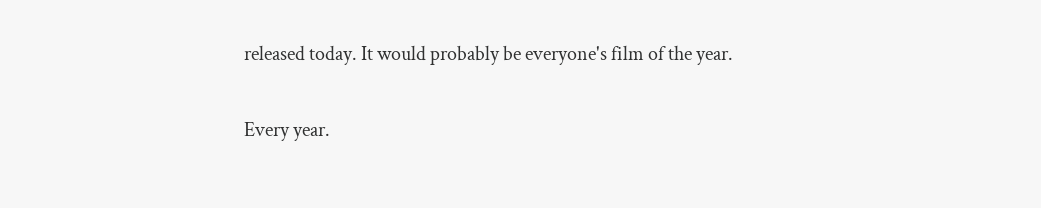released today. It would probably be everyone's film of the year.

Every year.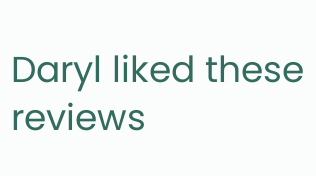Daryl liked these reviews